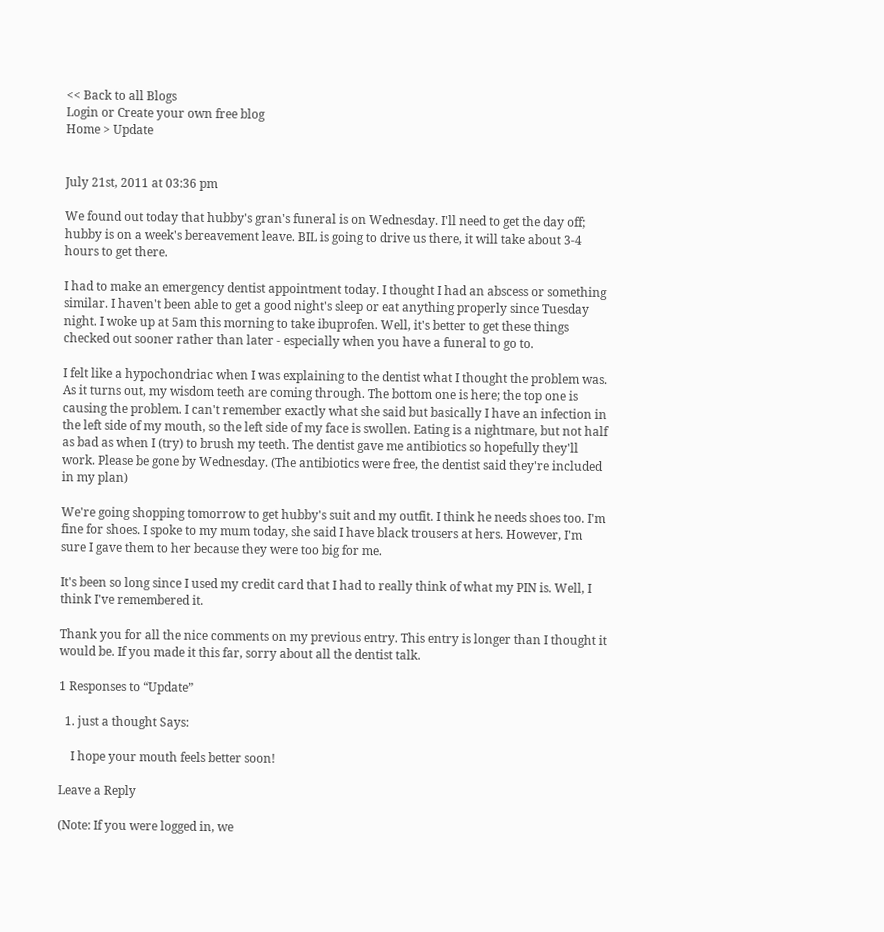<< Back to all Blogs
Login or Create your own free blog
Home > Update


July 21st, 2011 at 03:36 pm

We found out today that hubby's gran's funeral is on Wednesday. I'll need to get the day off; hubby is on a week's bereavement leave. BIL is going to drive us there, it will take about 3-4 hours to get there.

I had to make an emergency dentist appointment today. I thought I had an abscess or something similar. I haven't been able to get a good night's sleep or eat anything properly since Tuesday night. I woke up at 5am this morning to take ibuprofen. Well, it's better to get these things checked out sooner rather than later - especially when you have a funeral to go to.

I felt like a hypochondriac when I was explaining to the dentist what I thought the problem was. As it turns out, my wisdom teeth are coming through. The bottom one is here; the top one is causing the problem. I can't remember exactly what she said but basically I have an infection in the left side of my mouth, so the left side of my face is swollen. Eating is a nightmare, but not half as bad as when I (try) to brush my teeth. The dentist gave me antibiotics so hopefully they'll work. Please be gone by Wednesday. (The antibiotics were free, the dentist said they're included in my plan)

We're going shopping tomorrow to get hubby's suit and my outfit. I think he needs shoes too. I'm fine for shoes. I spoke to my mum today, she said I have black trousers at hers. However, I'm sure I gave them to her because they were too big for me.

It's been so long since I used my credit card that I had to really think of what my PIN is. Well, I think I've remembered it.

Thank you for all the nice comments on my previous entry. This entry is longer than I thought it would be. If you made it this far, sorry about all the dentist talk.

1 Responses to “Update”

  1. just a thought Says:

    I hope your mouth feels better soon!

Leave a Reply

(Note: If you were logged in, we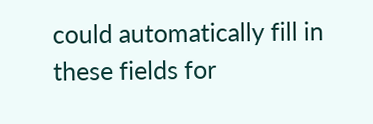could automatically fill in these fields for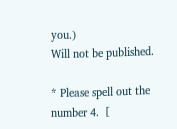you.)
Will not be published.

* Please spell out the number 4.  [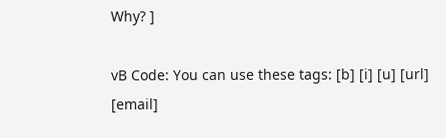Why? ]

vB Code: You can use these tags: [b] [i] [u] [url] [email]